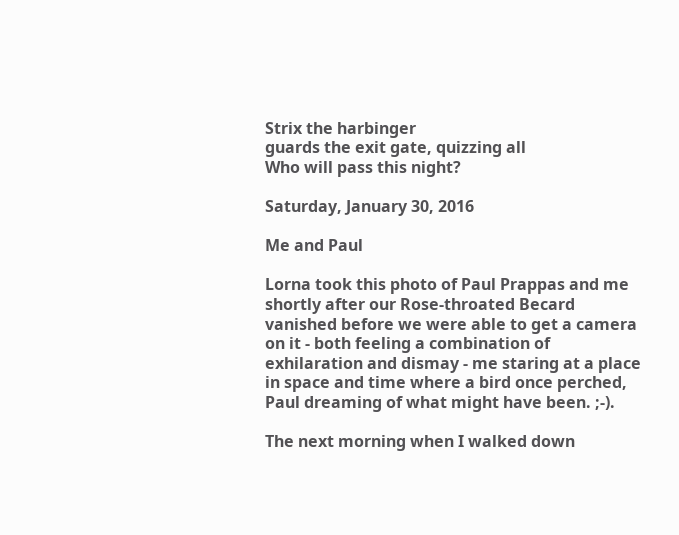Strix the harbinger
guards the exit gate, quizzing all
Who will pass this night?

Saturday, January 30, 2016

Me and Paul

Lorna took this photo of Paul Prappas and me shortly after our Rose-throated Becard vanished before we were able to get a camera on it - both feeling a combination of exhilaration and dismay - me staring at a place in space and time where a bird once perched, Paul dreaming of what might have been. ;-).

The next morning when I walked down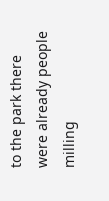to the park there were already people milling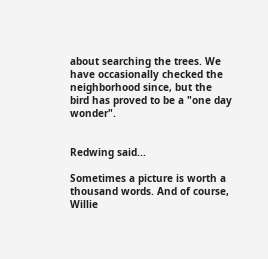about searching the trees. We have occasionally checked the neighborhood since, but the bird has proved to be a "one day wonder".


Redwing said...

Sometimes a picture is worth a thousand words. And of course, Willie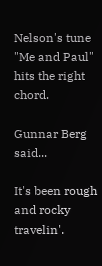Nelson's tune "Me and Paul" hits the right chord.

Gunnar Berg said...

It's been rough and rocky travelin'.